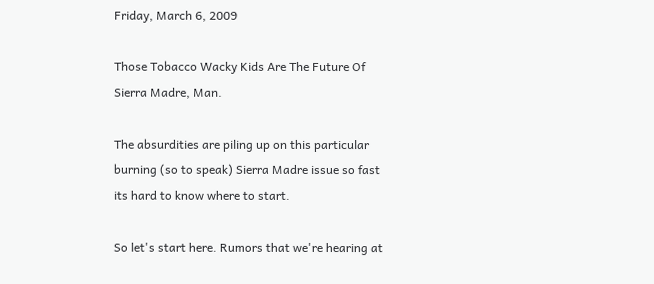Friday, March 6, 2009

Those Tobacco Wacky Kids Are The Future Of Sierra Madre, Man.

The absurdities are piling up on this particular burning (so to speak) Sierra Madre issue so fast its hard to know where to start.

So let's start here. Rumors that we're hearing at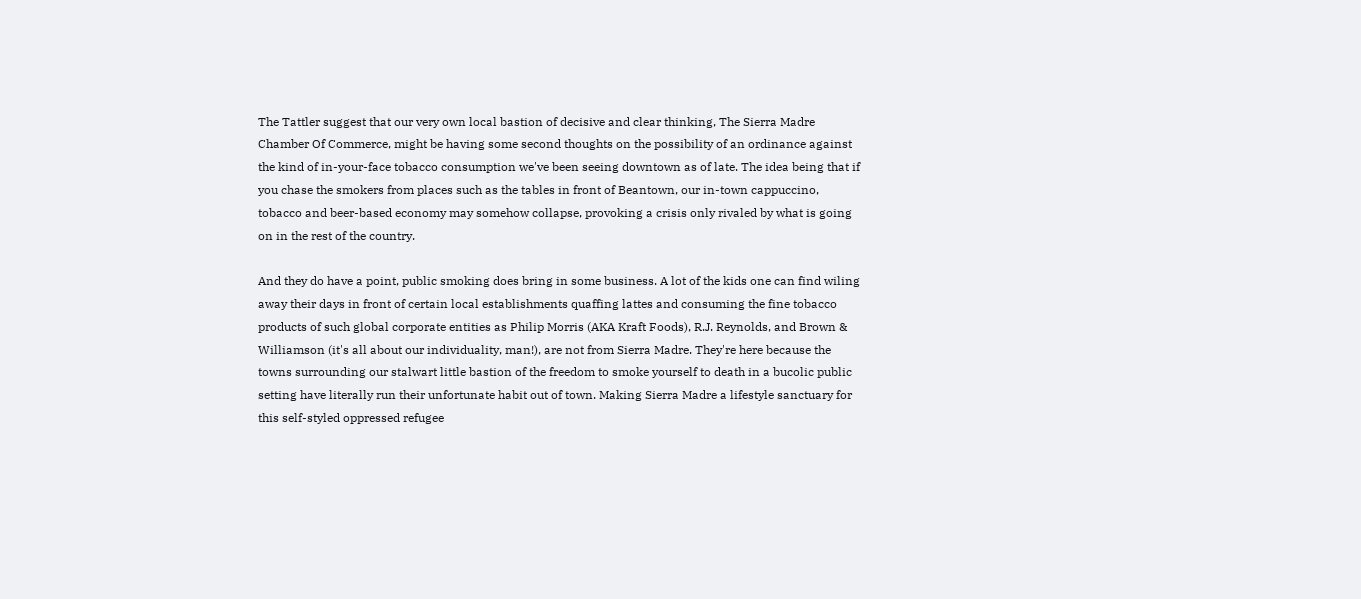The Tattler suggest that our very own local bastion of decisive and clear thinking, The Sierra Madre Chamber Of Commerce, might be having some second thoughts on the possibility of an ordinance against the kind of in-your-face tobacco consumption we've been seeing downtown as of late. The idea being that if you chase the smokers from places such as the tables in front of Beantown, our in-town cappuccino, tobacco and beer-based economy may somehow collapse, provoking a crisis only rivaled by what is going on in the rest of the country.

And they do have a point, public smoking does bring in some business. A lot of the kids one can find wiling away their days in front of certain local establishments quaffing lattes and consuming the fine tobacco products of such global corporate entities as Philip Morris (AKA Kraft Foods), R.J. Reynolds, and Brown & Williamson (it's all about our individuality, man!), are not from Sierra Madre. They're here because the towns surrounding our stalwart little bastion of the freedom to smoke yourself to death in a bucolic public setting have literally run their unfortunate habit out of town. Making Sierra Madre a lifestyle sanctuary for this self-styled oppressed refugee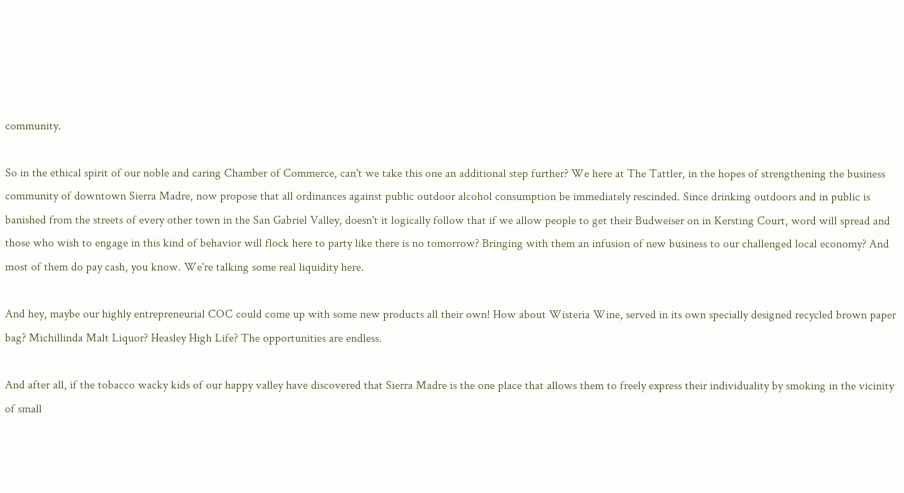community.

So in the ethical spirit of our noble and caring Chamber of Commerce, can't we take this one an additional step further? We here at The Tattler, in the hopes of strengthening the business community of downtown Sierra Madre, now propose that all ordinances against public outdoor alcohol consumption be immediately rescinded. Since drinking outdoors and in public is banished from the streets of every other town in the San Gabriel Valley, doesn't it logically follow that if we allow people to get their Budweiser on in Kersting Court, word will spread and those who wish to engage in this kind of behavior will flock here to party like there is no tomorrow? Bringing with them an infusion of new business to our challenged local economy? And most of them do pay cash, you know. We're talking some real liquidity here.

And hey, maybe our highly entrepreneurial COC could come up with some new products all their own! How about Wisteria Wine, served in its own specially designed recycled brown paper bag? Michillinda Malt Liquor? Heasley High Life? The opportunities are endless.

And after all, if the tobacco wacky kids of our happy valley have discovered that Sierra Madre is the one place that allows them to freely express their individuality by smoking in the vicinity of small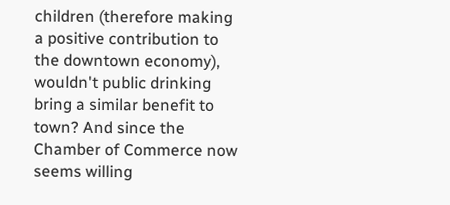children (therefore making a positive contribution to the downtown economy), wouldn't public drinking bring a similar benefit to town? And since the Chamber of Commerce now seems willing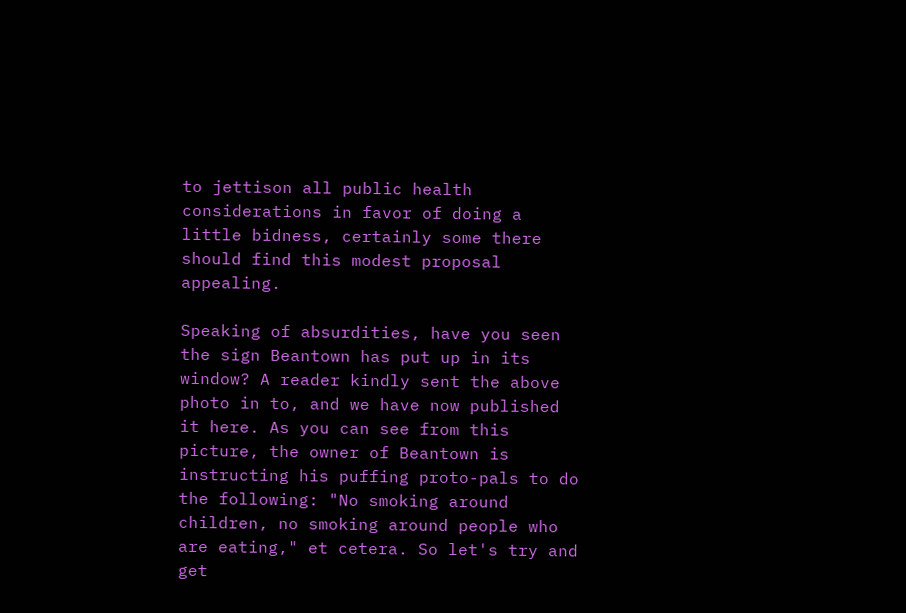to jettison all public health considerations in favor of doing a little bidness, certainly some there should find this modest proposal appealing.

Speaking of absurdities, have you seen the sign Beantown has put up in its window? A reader kindly sent the above photo in to, and we have now published it here. As you can see from this picture, the owner of Beantown is instructing his puffing proto-pals to do the following: "No smoking around children, no smoking around people who are eating," et cetera. So let's try and get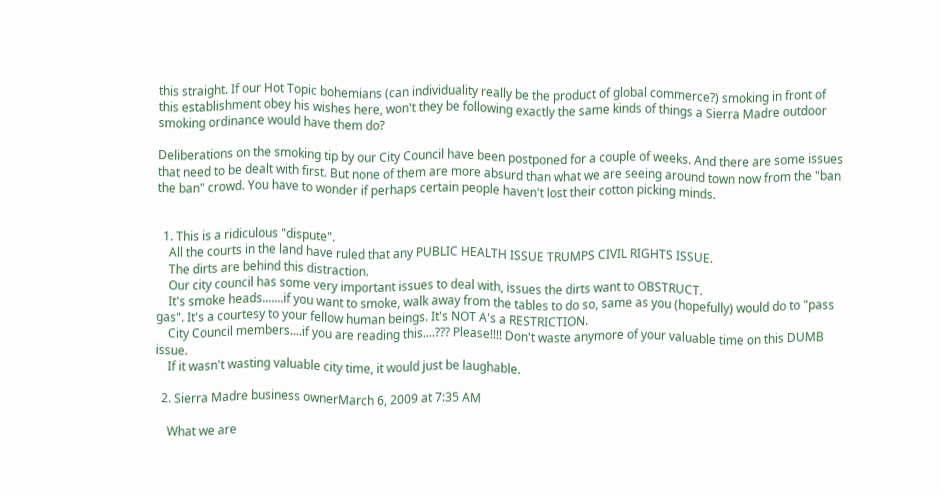this straight. If our Hot Topic bohemians (can individuality really be the product of global commerce?) smoking in front of this establishment obey his wishes here, won't they be following exactly the same kinds of things a Sierra Madre outdoor smoking ordinance would have them do?

Deliberations on the smoking tip by our City Council have been postponed for a couple of weeks. And there are some issues that need to be dealt with first. But none of them are more absurd than what we are seeing around town now from the "ban the ban" crowd. You have to wonder if perhaps certain people haven't lost their cotton picking minds.


  1. This is a ridiculous "dispute".
    All the courts in the land have ruled that any PUBLIC HEALTH ISSUE TRUMPS CIVIL RIGHTS ISSUE.
    The dirts are behind this distraction.
    Our city council has some very important issues to deal with, issues the dirts want to OBSTRUCT.
    It's smoke heads.......if you want to smoke, walk away from the tables to do so, same as you (hopefully) would do to "pass gas". It's a courtesy to your fellow human beings. It's NOT A's a RESTRICTION.
    City Council members....if you are reading this....??? Please!!!! Don't waste anymore of your valuable time on this DUMB issue.
    If it wasn't wasting valuable city time, it would just be laughable.

  2. Sierra Madre business ownerMarch 6, 2009 at 7:35 AM

    What we are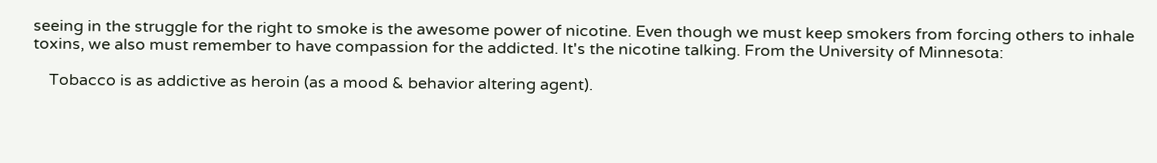seeing in the struggle for the right to smoke is the awesome power of nicotine. Even though we must keep smokers from forcing others to inhale toxins, we also must remember to have compassion for the addicted. It's the nicotine talking. From the University of Minnesota:

    Tobacco is as addictive as heroin (as a mood & behavior altering agent).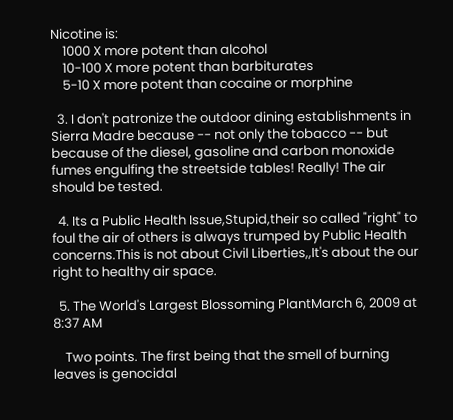Nicotine is:
    1000 X more potent than alcohol
    10-100 X more potent than barbiturates
    5-10 X more potent than cocaine or morphine

  3. I don't patronize the outdoor dining establishments in Sierra Madre because -- not only the tobacco -- but because of the diesel, gasoline and carbon monoxide fumes engulfing the streetside tables! Really! The air should be tested.

  4. Its a Public Health Issue,Stupid,their so called "right" to foul the air of others is always trumped by Public Health concerns.This is not about Civil Liberties,,It's about the our right to healthy air space.

  5. The World's Largest Blossoming PlantMarch 6, 2009 at 8:37 AM

    Two points. The first being that the smell of burning leaves is genocidal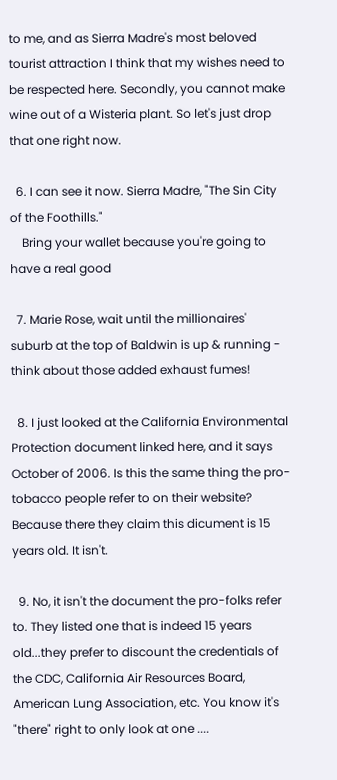to me, and as Sierra Madre's most beloved tourist attraction I think that my wishes need to be respected here. Secondly, you cannot make wine out of a Wisteria plant. So let's just drop that one right now.

  6. I can see it now. Sierra Madre, "The Sin City of the Foothills."
    Bring your wallet because you're going to have a real good

  7. Marie Rose, wait until the millionaires' suburb at the top of Baldwin is up & running - think about those added exhaust fumes!

  8. I just looked at the California Environmental Protection document linked here, and it says October of 2006. Is this the same thing the pro-tobacco people refer to on their website? Because there they claim this dicument is 15 years old. It isn't.

  9. No, it isn't the document the pro-folks refer to. They listed one that is indeed 15 years old...they prefer to discount the credentials of the CDC, California Air Resources Board, American Lung Association, etc. You know it's "there" right to only look at one ....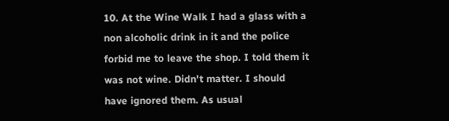10. At the Wine Walk I had a glass with a non alcoholic drink in it and the police forbid me to leave the shop. I told them it was not wine. Didn't matter. I should have ignored them. As usual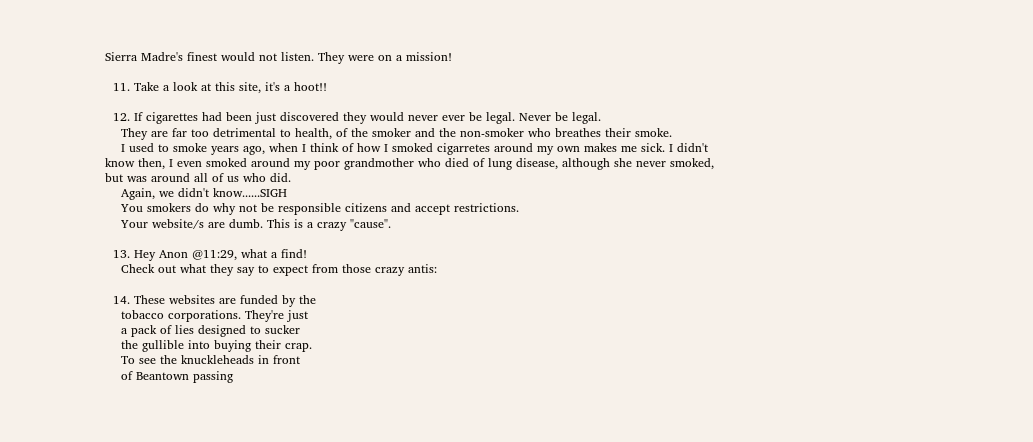Sierra Madre's finest would not listen. They were on a mission!

  11. Take a look at this site, it's a hoot!!

  12. If cigarettes had been just discovered they would never ever be legal. Never be legal.
    They are far too detrimental to health, of the smoker and the non-smoker who breathes their smoke.
    I used to smoke years ago, when I think of how I smoked cigarretes around my own makes me sick. I didn't know then, I even smoked around my poor grandmother who died of lung disease, although she never smoked, but was around all of us who did.
    Again, we didn't know......SIGH
    You smokers do why not be responsible citizens and accept restrictions.
    Your website/s are dumb. This is a crazy "cause".

  13. Hey Anon @11:29, what a find!
    Check out what they say to expect from those crazy antis:

  14. These websites are funded by the
    tobacco corporations. They're just
    a pack of lies designed to sucker
    the gullible into buying their crap.
    To see the knuckleheads in front
    of Beantown passing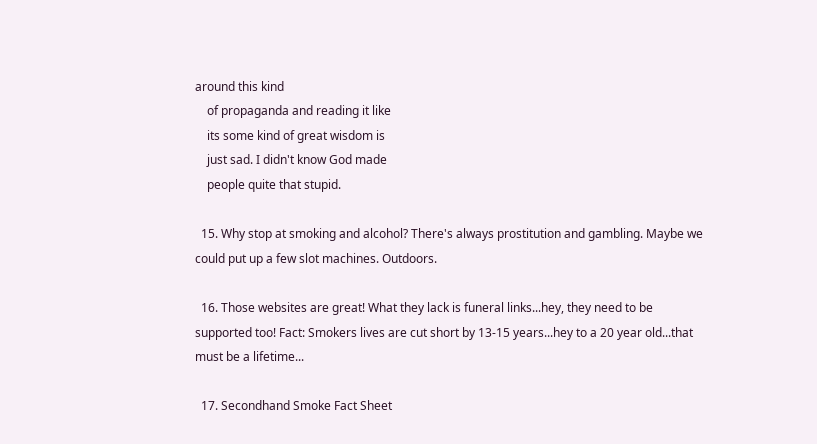around this kind
    of propaganda and reading it like
    its some kind of great wisdom is
    just sad. I didn't know God made
    people quite that stupid.

  15. Why stop at smoking and alcohol? There's always prostitution and gambling. Maybe we could put up a few slot machines. Outdoors.

  16. Those websites are great! What they lack is funeral links...hey, they need to be supported too! Fact: Smokers lives are cut short by 13-15 years...hey to a 20 year old...that must be a lifetime...

  17. Secondhand Smoke Fact Sheet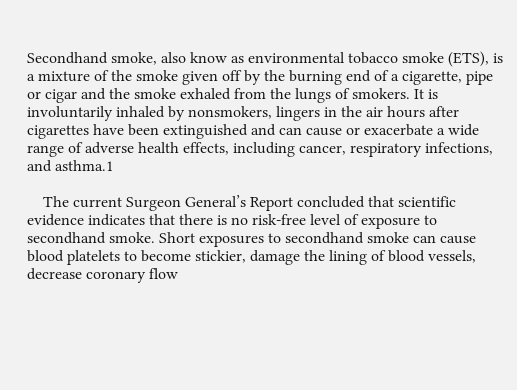Secondhand smoke, also know as environmental tobacco smoke (ETS), is a mixture of the smoke given off by the burning end of a cigarette, pipe or cigar and the smoke exhaled from the lungs of smokers. It is involuntarily inhaled by nonsmokers, lingers in the air hours after cigarettes have been extinguished and can cause or exacerbate a wide range of adverse health effects, including cancer, respiratory infections, and asthma.1

    The current Surgeon General’s Report concluded that scientific evidence indicates that there is no risk-free level of exposure to secondhand smoke. Short exposures to secondhand smoke can cause blood platelets to become stickier, damage the lining of blood vessels, decrease coronary flow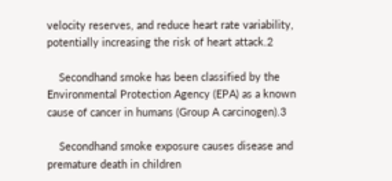velocity reserves, and reduce heart rate variability, potentially increasing the risk of heart attack.2

    Secondhand smoke has been classified by the Environmental Protection Agency (EPA) as a known cause of cancer in humans (Group A carcinogen).3

    Secondhand smoke exposure causes disease and premature death in children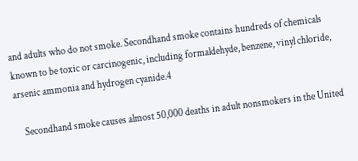and adults who do not smoke. Secondhand smoke contains hundreds of chemicals known to be toxic or carcinogenic, including formaldehyde, benzene, vinyl chloride, arsenic ammonia and hydrogen cyanide.4

    Secondhand smoke causes almost 50,000 deaths in adult nonsmokers in the United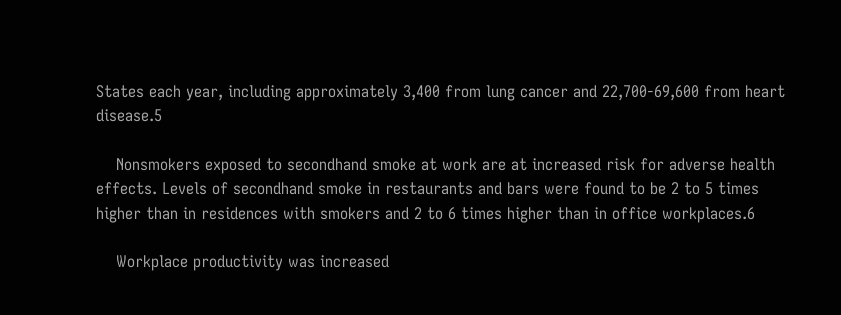States each year, including approximately 3,400 from lung cancer and 22,700-69,600 from heart disease.5

    Nonsmokers exposed to secondhand smoke at work are at increased risk for adverse health effects. Levels of secondhand smoke in restaurants and bars were found to be 2 to 5 times higher than in residences with smokers and 2 to 6 times higher than in office workplaces.6

    Workplace productivity was increased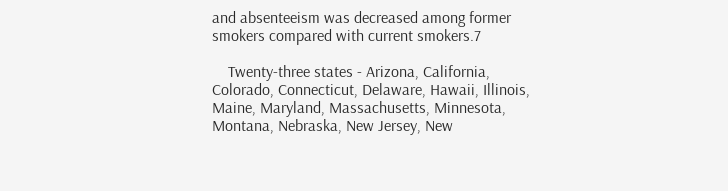and absenteeism was decreased among former smokers compared with current smokers.7

    Twenty-three states - Arizona, California, Colorado, Connecticut, Delaware, Hawaii, Illinois, Maine, Maryland, Massachusetts, Minnesota, Montana, Nebraska, New Jersey, New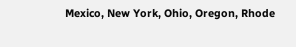Mexico, New York, Ohio, Oregon, Rhode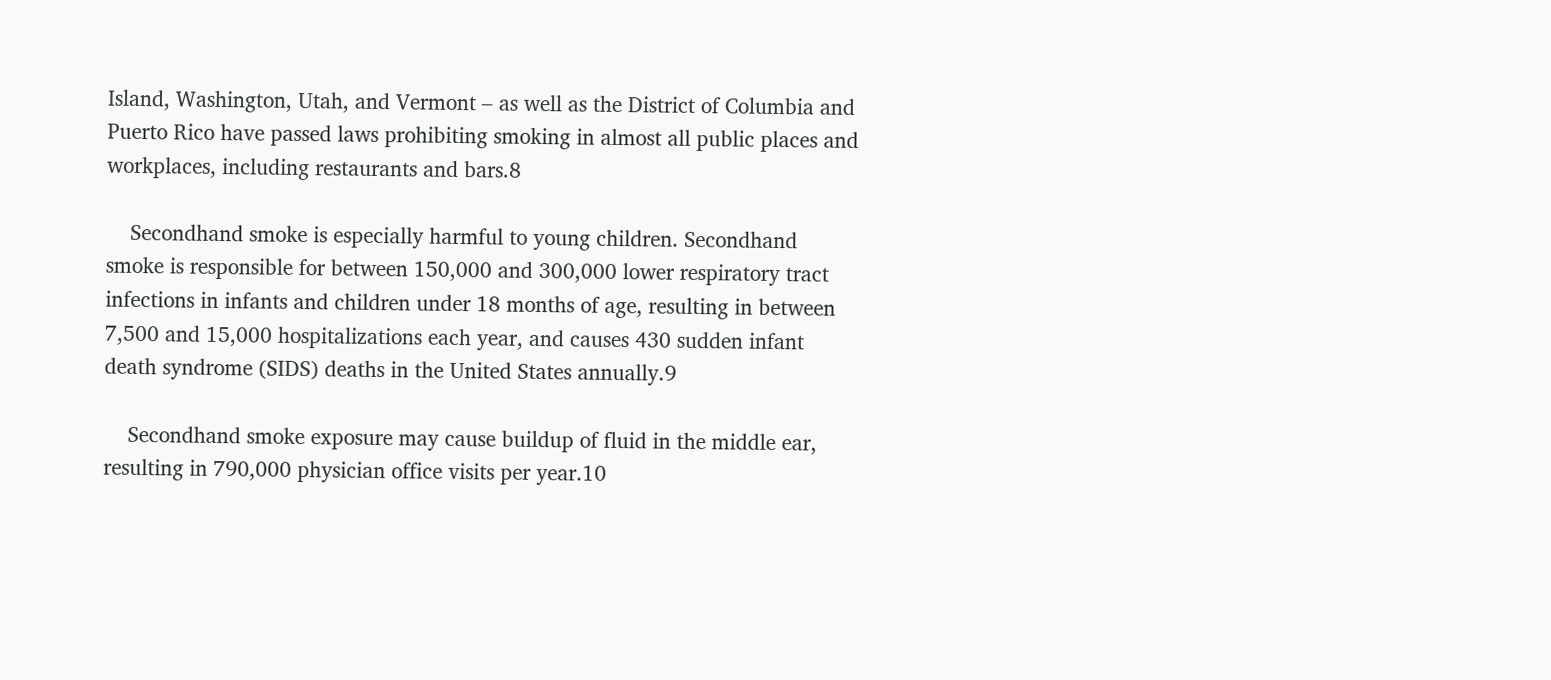Island, Washington, Utah, and Vermont – as well as the District of Columbia and Puerto Rico have passed laws prohibiting smoking in almost all public places and workplaces, including restaurants and bars.8

    Secondhand smoke is especially harmful to young children. Secondhand smoke is responsible for between 150,000 and 300,000 lower respiratory tract infections in infants and children under 18 months of age, resulting in between 7,500 and 15,000 hospitalizations each year, and causes 430 sudden infant death syndrome (SIDS) deaths in the United States annually.9

    Secondhand smoke exposure may cause buildup of fluid in the middle ear, resulting in 790,000 physician office visits per year.10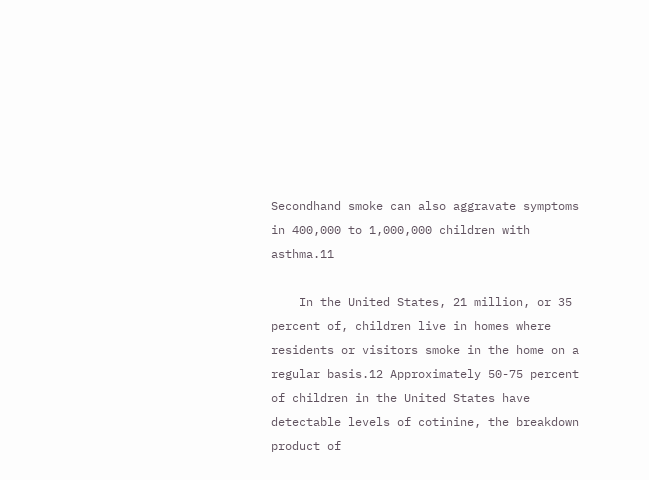Secondhand smoke can also aggravate symptoms in 400,000 to 1,000,000 children with asthma.11

    In the United States, 21 million, or 35 percent of, children live in homes where residents or visitors smoke in the home on a regular basis.12 Approximately 50-75 percent of children in the United States have detectable levels of cotinine, the breakdown product of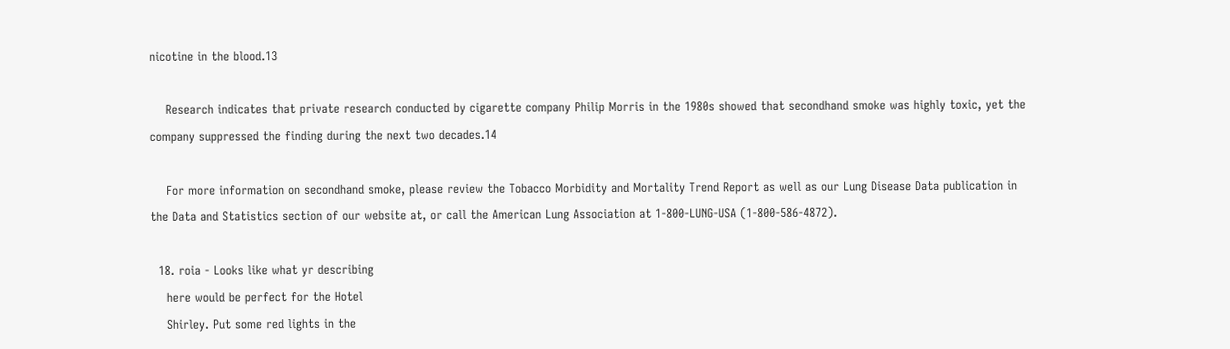nicotine in the blood.13

    Research indicates that private research conducted by cigarette company Philip Morris in the 1980s showed that secondhand smoke was highly toxic, yet the company suppressed the finding during the next two decades.14

    For more information on secondhand smoke, please review the Tobacco Morbidity and Mortality Trend Report as well as our Lung Disease Data publication in the Data and Statistics section of our website at, or call the American Lung Association at 1-800-LUNG-USA (1-800-586-4872).

  18. roia - Looks like what yr describing
    here would be perfect for the Hotel
    Shirley. Put some red lights in the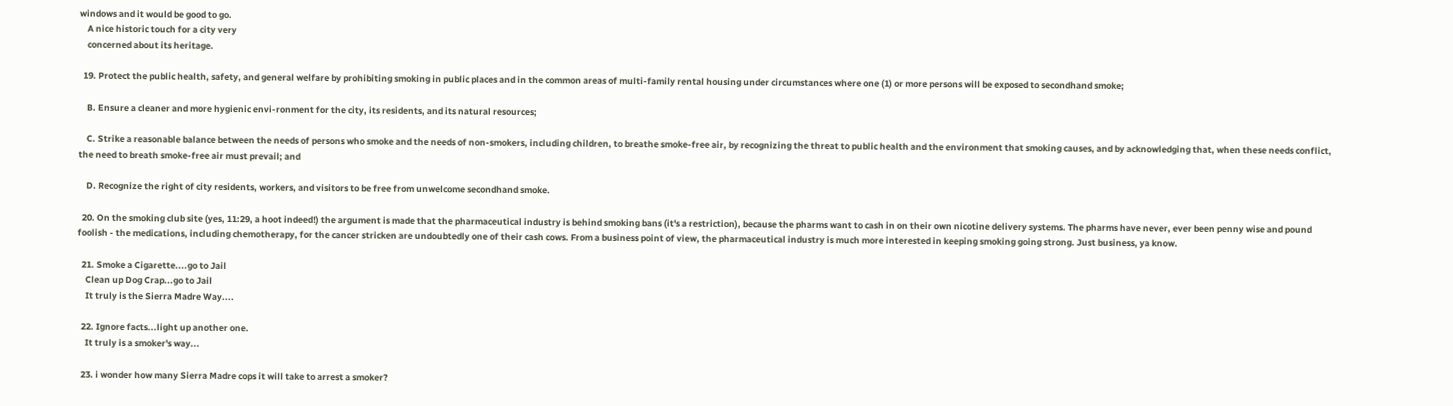windows and it would be good to go.
    A nice historic touch for a city very
    concerned about its heritage.

  19. Protect the public health, safety, and general welfare by prohibiting smoking in public places and in the common areas of multi-family rental housing under circumstances where one (1) or more persons will be exposed to secondhand smoke;

    B. Ensure a cleaner and more hygienic envi-ronment for the city, its residents, and its natural resources;

    C. Strike a reasonable balance between the needs of persons who smoke and the needs of non-smokers, including children, to breathe smoke-free air, by recognizing the threat to public health and the environment that smoking causes, and by acknowledging that, when these needs conflict, the need to breath smoke-free air must prevail; and

    D. Recognize the right of city residents, workers, and visitors to be free from unwelcome secondhand smoke.

  20. On the smoking club site (yes, 11:29, a hoot indeed!) the argument is made that the pharmaceutical industry is behind smoking bans (it's a restriction), because the pharms want to cash in on their own nicotine delivery systems. The pharms have never, ever been penny wise and pound foolish - the medications, including chemotherapy, for the cancer stricken are undoubtedly one of their cash cows. From a business point of view, the pharmaceutical industry is much more interested in keeping smoking going strong. Just business, ya know.

  21. Smoke a Cigarette....go to Jail
    Clean up Dog Crap...go to Jail
    It truly is the Sierra Madre Way....

  22. Ignore facts...light up another one.
    It truly is a smoker's way...

  23. i wonder how many Sierra Madre cops it will take to arrest a smoker?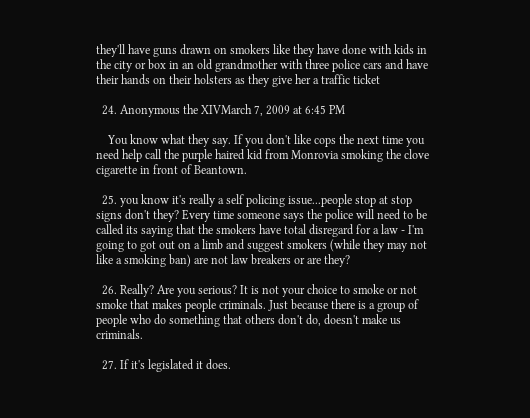they'll have guns drawn on smokers like they have done with kids in the city or box in an old grandmother with three police cars and have their hands on their holsters as they give her a traffic ticket

  24. Anonymous the XIVMarch 7, 2009 at 6:45 PM

    You know what they say. If you don't like cops the next time you need help call the purple haired kid from Monrovia smoking the clove cigarette in front of Beantown.

  25. you know it's really a self policing issue...people stop at stop signs don't they? Every time someone says the police will need to be called its saying that the smokers have total disregard for a law - I'm going to got out on a limb and suggest smokers (while they may not like a smoking ban) are not law breakers or are they?

  26. Really? Are you serious? It is not your choice to smoke or not smoke that makes people criminals. Just because there is a group of people who do something that others don't do, doesn't make us criminals.

  27. If it's legislated it does.